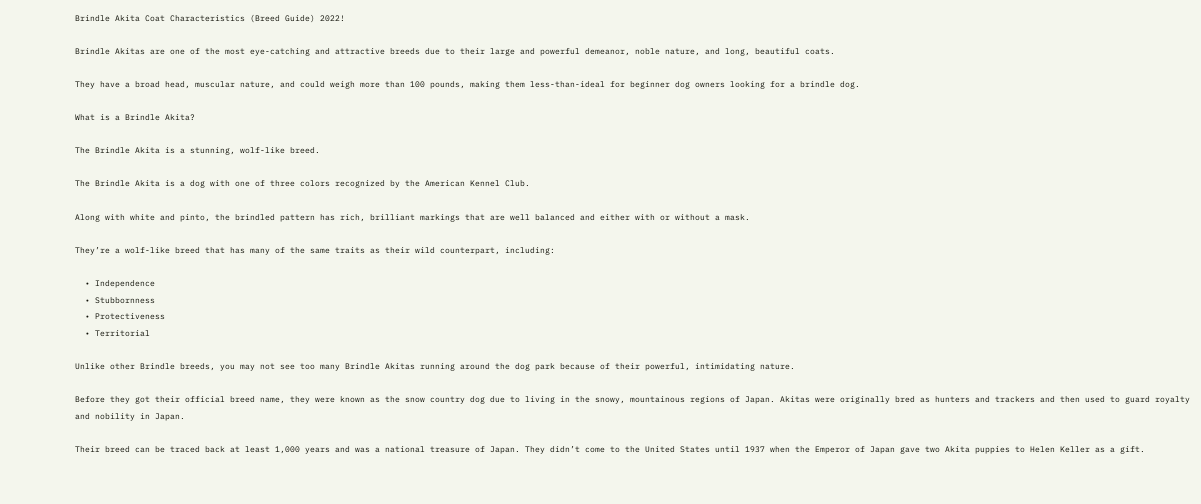Brindle Akita Coat Characteristics (Breed Guide) 2022!

Brindle Akitas are one of the most eye-catching and attractive breeds due to their large and powerful demeanor, noble nature, and long, beautiful coats.

They have a broad head, muscular nature, and could weigh more than 100 pounds, making them less-than-ideal for beginner dog owners looking for a brindle dog.

What is a Brindle Akita?

The Brindle Akita is a stunning, wolf-like breed.

The Brindle Akita is a dog with one of three colors recognized by the American Kennel Club.

Along with white and pinto, the brindled pattern has rich, brilliant markings that are well balanced and either with or without a mask.

They’re a wolf-like breed that has many of the same traits as their wild counterpart, including:

  • Independence
  • Stubbornness
  • Protectiveness
  • Territorial

Unlike other Brindle breeds, you may not see too many Brindle Akitas running around the dog park because of their powerful, intimidating nature.

Before they got their official breed name, they were known as the snow country dog due to living in the snowy, mountainous regions of Japan. Akitas were originally bred as hunters and trackers and then used to guard royalty and nobility in Japan.

Their breed can be traced back at least 1,000 years and was a national treasure of Japan. They didn’t come to the United States until 1937 when the Emperor of Japan gave two Akita puppies to Helen Keller as a gift.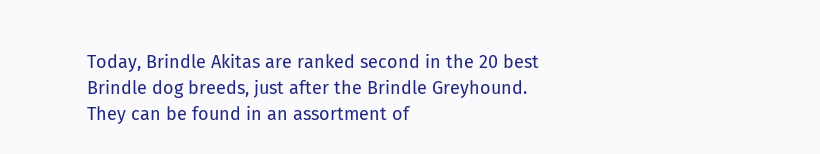Today, Brindle Akitas are ranked second in the 20 best Brindle dog breeds, just after the Brindle Greyhound. They can be found in an assortment of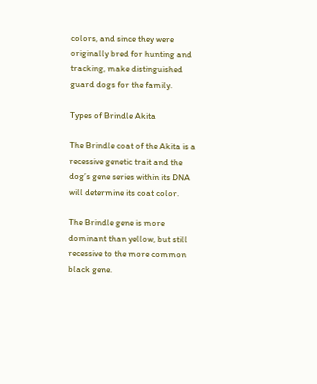colors, and since they were originally bred for hunting and tracking, make distinguished guard dogs for the family.

Types of Brindle Akita

The Brindle coat of the Akita is a recessive genetic trait and the dog’s gene series within its DNA will determine its coat color.

The Brindle gene is more dominant than yellow, but still recessive to the more common black gene.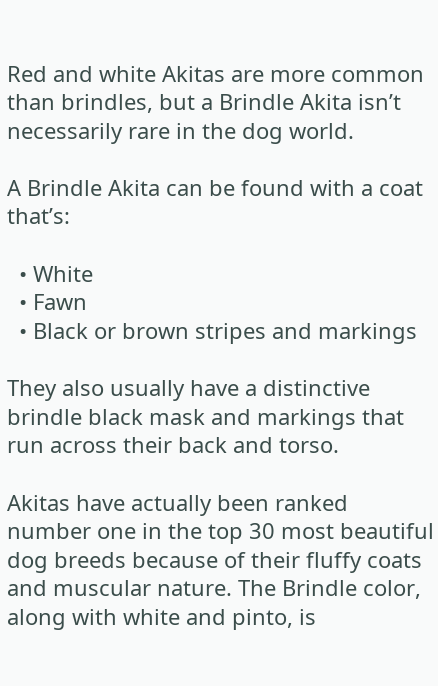Red and white Akitas are more common than brindles, but a Brindle Akita isn’t necessarily rare in the dog world.

A Brindle Akita can be found with a coat that’s:

  • White
  • Fawn
  • Black or brown stripes and markings

They also usually have a distinctive brindle black mask and markings that run across their back and torso.

Akitas have actually been ranked number one in the top 30 most beautiful dog breeds because of their fluffy coats and muscular nature. The Brindle color, along with white and pinto, is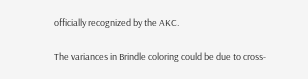officially recognized by the AKC.

The variances in Brindle coloring could be due to cross-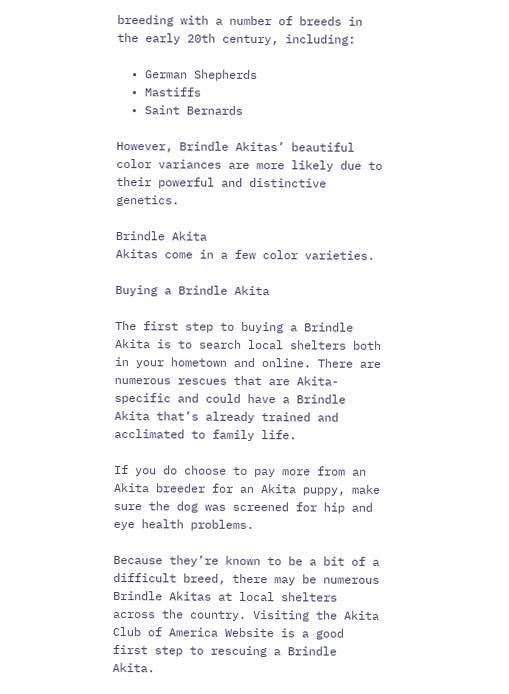breeding with a number of breeds in the early 20th century, including:

  • German Shepherds
  • Mastiffs
  • Saint Bernards

However, Brindle Akitas’ beautiful color variances are more likely due to their powerful and distinctive genetics.

Brindle Akita
Akitas come in a few color varieties.

Buying a Brindle Akita

The first step to buying a Brindle Akita is to search local shelters both in your hometown and online. There are numerous rescues that are Akita-specific and could have a Brindle Akita that’s already trained and acclimated to family life.

If you do choose to pay more from an Akita breeder for an Akita puppy, make sure the dog was screened for hip and eye health problems.

Because they’re known to be a bit of a difficult breed, there may be numerous Brindle Akitas at local shelters across the country. Visiting the Akita Club of America Website is a good first step to rescuing a Brindle Akita.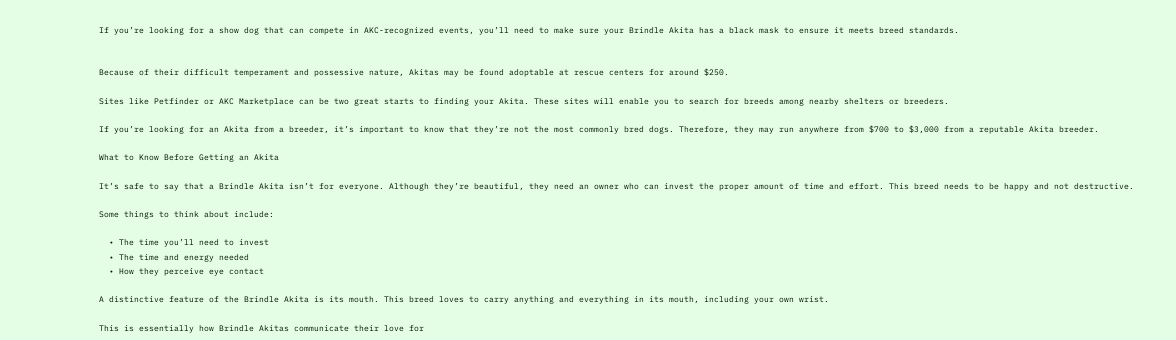If you’re looking for a show dog that can compete in AKC-recognized events, you’ll need to make sure your Brindle Akita has a black mask to ensure it meets breed standards.


Because of their difficult temperament and possessive nature, Akitas may be found adoptable at rescue centers for around $250.

Sites like Petfinder or AKC Marketplace can be two great starts to finding your Akita. These sites will enable you to search for breeds among nearby shelters or breeders.

If you’re looking for an Akita from a breeder, it’s important to know that they’re not the most commonly bred dogs. Therefore, they may run anywhere from $700 to $3,000 from a reputable Akita breeder.

What to Know Before Getting an Akita

It’s safe to say that a Brindle Akita isn’t for everyone. Although they’re beautiful, they need an owner who can invest the proper amount of time and effort. This breed needs to be happy and not destructive.

Some things to think about include:

  • The time you’ll need to invest
  • The time and energy needed
  • How they perceive eye contact

A distinctive feature of the Brindle Akita is its mouth. This breed loves to carry anything and everything in its mouth, including your own wrist.

This is essentially how Brindle Akitas communicate their love for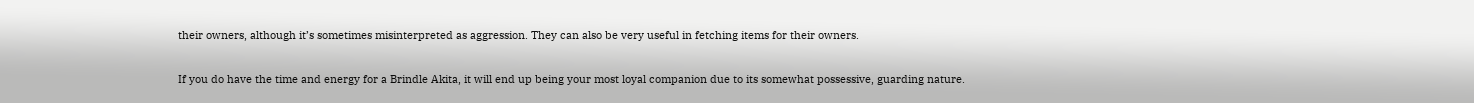their owners, although it’s sometimes misinterpreted as aggression. They can also be very useful in fetching items for their owners.

If you do have the time and energy for a Brindle Akita, it will end up being your most loyal companion due to its somewhat possessive, guarding nature.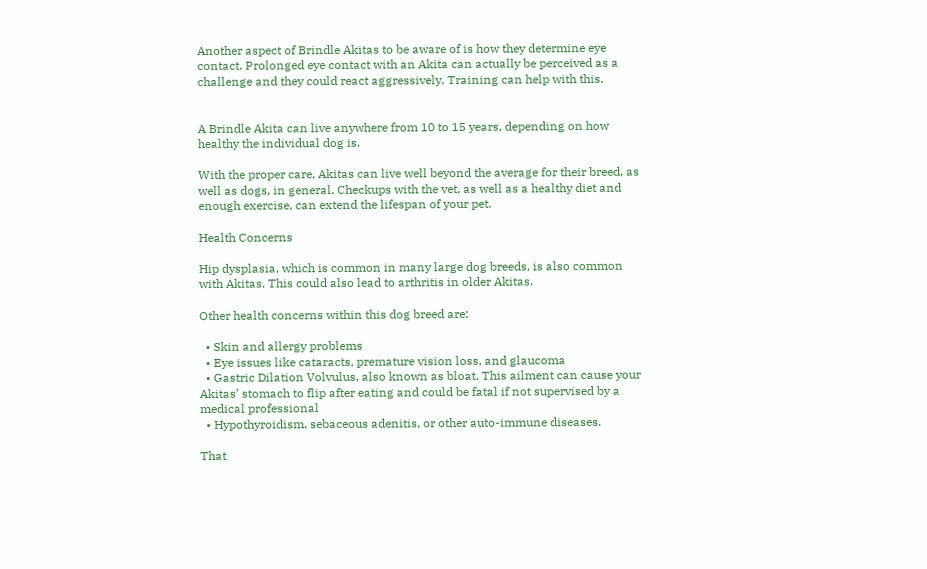Another aspect of Brindle Akitas to be aware of is how they determine eye contact. Prolonged eye contact with an Akita can actually be perceived as a challenge and they could react aggressively. Training can help with this.


A Brindle Akita can live anywhere from 10 to 15 years, depending on how healthy the individual dog is.

With the proper care, Akitas can live well beyond the average for their breed, as well as dogs, in general. Checkups with the vet, as well as a healthy diet and enough exercise, can extend the lifespan of your pet.

Health Concerns

Hip dysplasia, which is common in many large dog breeds, is also common with Akitas. This could also lead to arthritis in older Akitas.

Other health concerns within this dog breed are:

  • Skin and allergy problems
  • Eye issues like cataracts, premature vision loss, and glaucoma
  • Gastric Dilation Volvulus, also known as bloat. This ailment can cause your Akitas’ stomach to flip after eating and could be fatal if not supervised by a medical professional
  • Hypothyroidism, sebaceous adenitis, or other auto-immune diseases.

That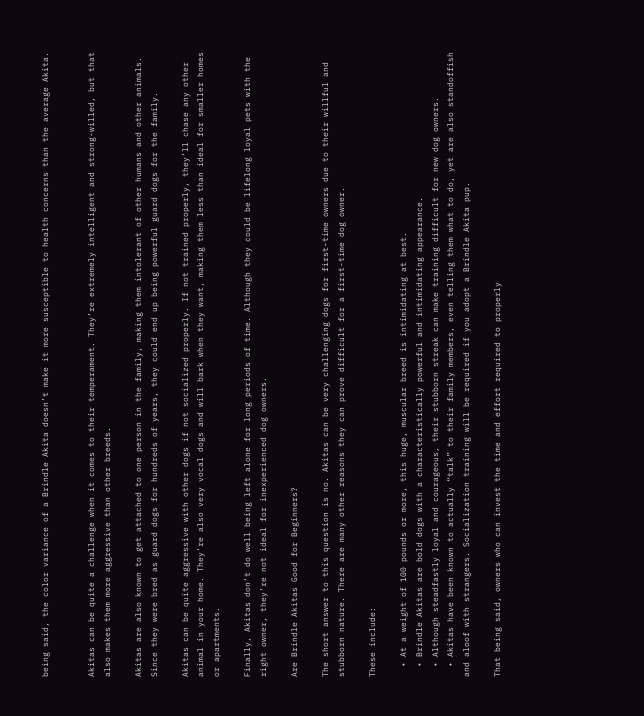being said, the color variance of a Brindle Akita doesn’t make it more susceptible to health concerns than the average Akita.


Akitas can be quite a challenge when it comes to their temperament. They’re extremely intelligent and strong-willed, but that also makes them more aggressive than other breeds.

Akitas are also known to get attached to one person in the family, making them intolerant of other humans and other animals. Since they were bred as guard dogs for hundreds of years, they could end up being powerful guard dogs for the family.

Akitas can be quite aggressive with other dogs if not socialized properly. If not trained properly, they’ll chase any other animal in your home. They’re also very vocal dogs and will bark when they want, making them less than ideal for smaller homes or apartments.

Finally, Akitas don’t do well being left alone for long periods of time. Although they could be lifelong loyal pets with the right owner, they’re not ideal for inexperienced dog owners.

Are Brindle Akitas Good for Beginners?

The short answer to this question is no. Akitas can be very challenging dogs for first-time owners due to their willful and stubborn nature. There are many other reasons they can prove difficult for a first-time dog owner.

These include:

  • At a weight of 100 pounds or more, this huge, muscular breed is intimidating at best.
  • Brindle Akitas are bold dogs with a characteristically powerful and intimidating appearance.
  • Although steadfastly loyal and courageous, their stubborn streak can make training difficult for new dog owners.
  • Akitas have been known to actually “talk” to their family members, even telling them what to do, yet are also standoffish and aloof with strangers. Socialization training will be required if you adopt a Brindle Akita pup.

That being said, owners who can invest the time and effort required to properly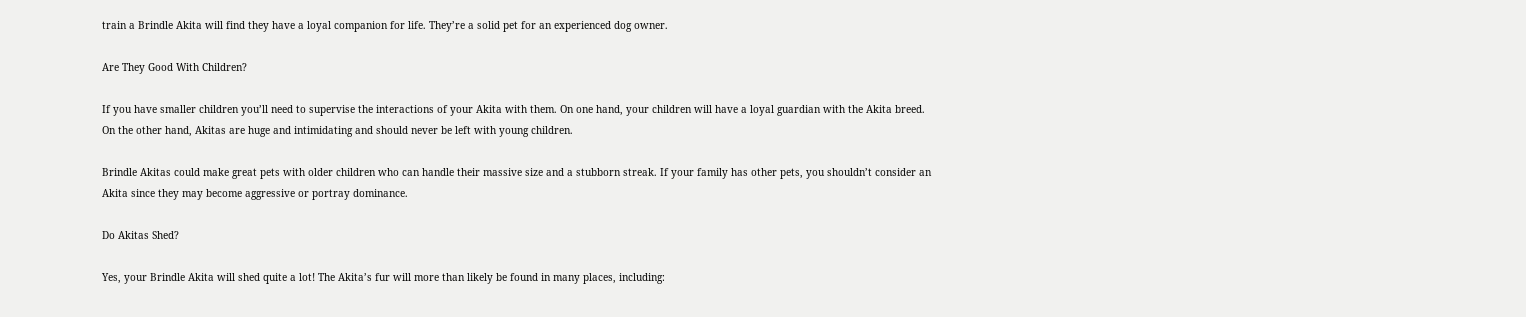train a Brindle Akita will find they have a loyal companion for life. They’re a solid pet for an experienced dog owner.

Are They Good With Children?

If you have smaller children you’ll need to supervise the interactions of your Akita with them. On one hand, your children will have a loyal guardian with the Akita breed. On the other hand, Akitas are huge and intimidating and should never be left with young children.

Brindle Akitas could make great pets with older children who can handle their massive size and a stubborn streak. If your family has other pets, you shouldn’t consider an Akita since they may become aggressive or portray dominance.

Do Akitas Shed?

Yes, your Brindle Akita will shed quite a lot! The Akita’s fur will more than likely be found in many places, including: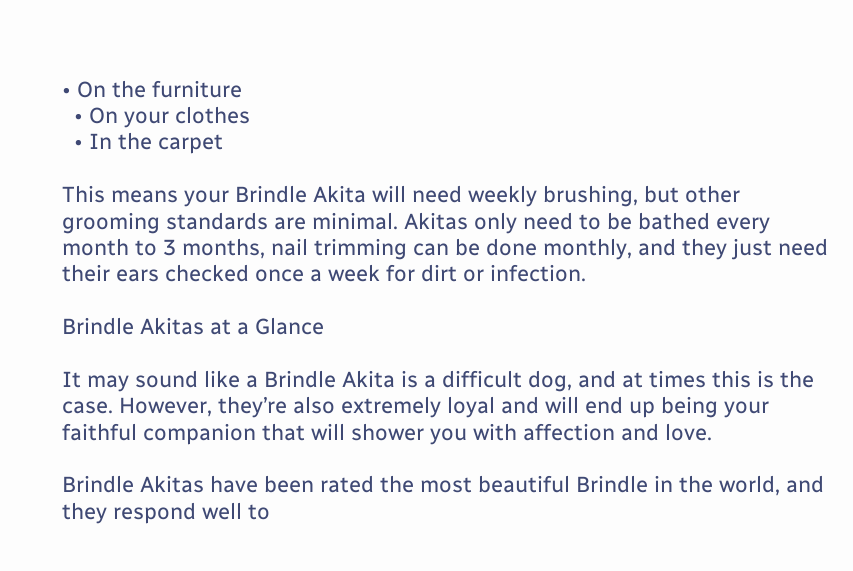• On the furniture
  • On your clothes
  • In the carpet

This means your Brindle Akita will need weekly brushing, but other grooming standards are minimal. Akitas only need to be bathed every month to 3 months, nail trimming can be done monthly, and they just need their ears checked once a week for dirt or infection.

Brindle Akitas at a Glance

It may sound like a Brindle Akita is a difficult dog, and at times this is the case. However, they’re also extremely loyal and will end up being your faithful companion that will shower you with affection and love.

Brindle Akitas have been rated the most beautiful Brindle in the world, and they respond well to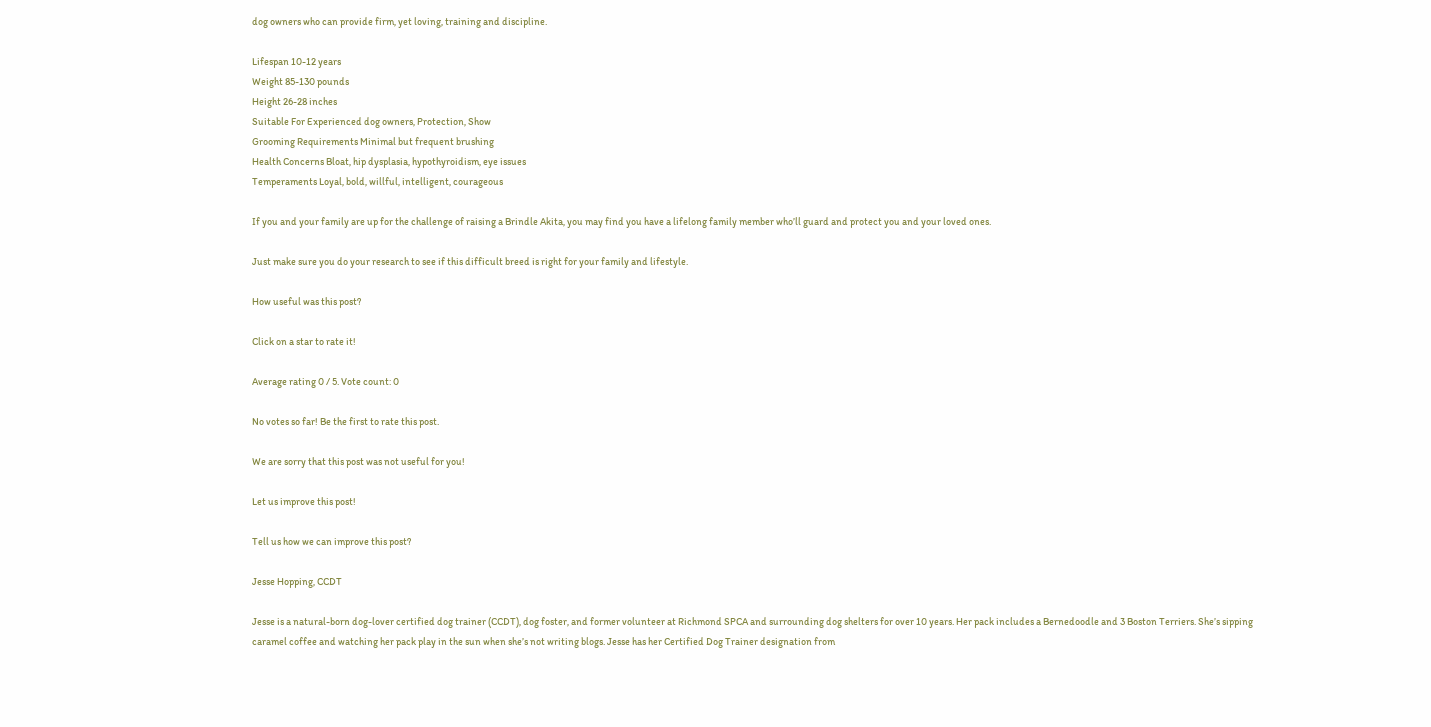dog owners who can provide firm, yet loving, training and discipline.

Lifespan 10-12 years
Weight 85-130 pounds
Height 26-28 inches
Suitable For Experienced dog owners, Protection, Show
Grooming Requirements Minimal but frequent brushing
Health Concerns Bloat, hip dysplasia, hypothyroidism, eye issues
Temperaments Loyal, bold, willful, intelligent, courageous

If you and your family are up for the challenge of raising a Brindle Akita, you may find you have a lifelong family member who’ll guard and protect you and your loved ones.

Just make sure you do your research to see if this difficult breed is right for your family and lifestyle.

How useful was this post?

Click on a star to rate it!

Average rating 0 / 5. Vote count: 0

No votes so far! Be the first to rate this post.

We are sorry that this post was not useful for you!

Let us improve this post!

Tell us how we can improve this post?

Jesse Hopping, CCDT

Jesse is a natural-born dog-lover certified dog trainer (CCDT), dog foster, and former volunteer at Richmond SPCA and surrounding dog shelters for over 10 years. Her pack includes a Bernedoodle and 3 Boston Terriers. She’s sipping caramel coffee and watching her pack play in the sun when she’s not writing blogs. Jesse has her Certified Dog Trainer designation from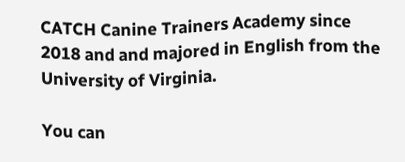CATCH Canine Trainers Academy since 2018 and and majored in English from the University of Virginia.

You can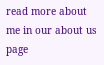read more about me in our about us page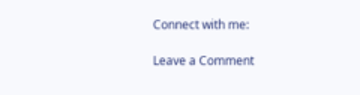Connect with me:

Leave a Comment